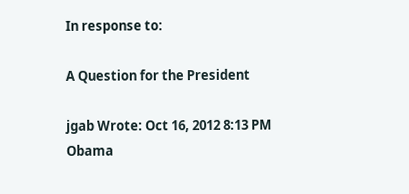In response to:

A Question for the President

jgab Wrote: Oct 16, 2012 8:13 PM
Obama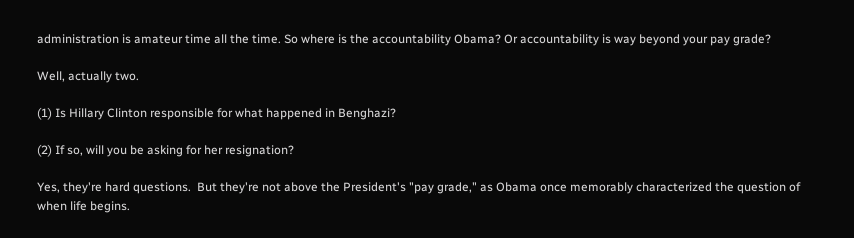administration is amateur time all the time. So where is the accountability Obama? Or accountability is way beyond your pay grade?

Well, actually two.

(1) Is Hillary Clinton responsible for what happened in Benghazi?

(2) If so, will you be asking for her resignation?

Yes, they're hard questions.  But they're not above the President's "pay grade," as Obama once memorably characterized the question of when life begins.